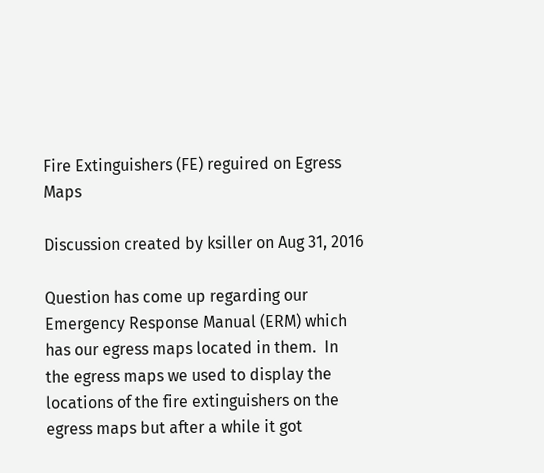Fire Extinguishers (FE) reguired on Egress Maps

Discussion created by ksiller on Aug 31, 2016

Question has come up regarding our Emergency Response Manual (ERM) which has our egress maps located in them.  In the egress maps we used to display the locations of the fire extinguishers on the egress maps but after a while it got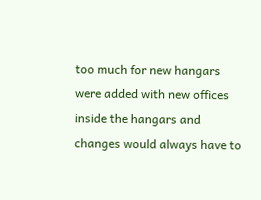too much for new hangars were added with new offices inside the hangars and changes would always have to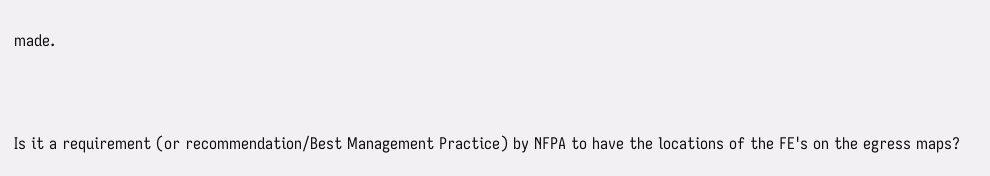made.


Is it a requirement (or recommendation/Best Management Practice) by NFPA to have the locations of the FE's on the egress maps?